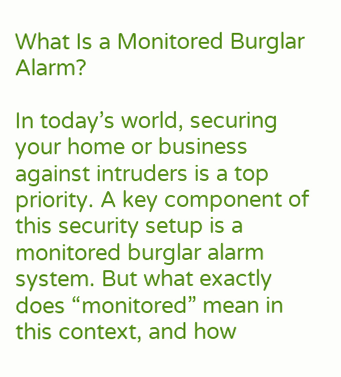What Is a Monitored Burglar Alarm?

In today’s world, securing your home or business against intruders is a top priority. A key component of this security setup is a monitored burglar alarm system. But what exactly does “monitored” mean in this context, and how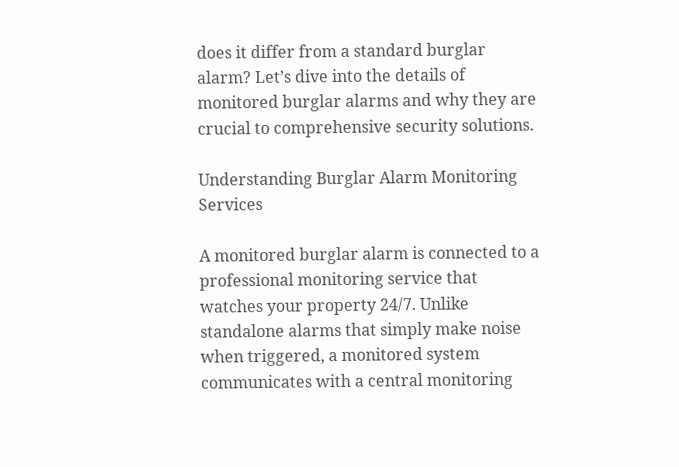does it differ from a standard burglar alarm? Let’s dive into the details of monitored burglar alarms and why they are crucial to comprehensive security solutions.

Understanding Burglar Alarm Monitoring Services

A monitored burglar alarm is connected to a professional monitoring service that watches your property 24/7. Unlike standalone alarms that simply make noise when triggered, a monitored system communicates with a central monitoring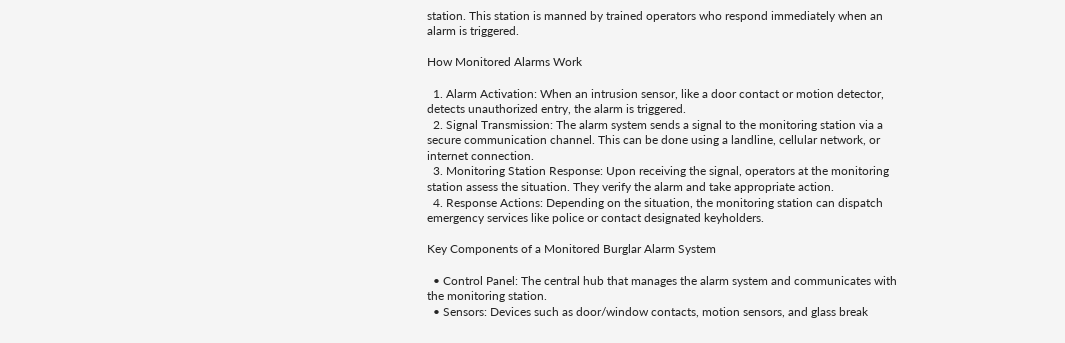station. This station is manned by trained operators who respond immediately when an alarm is triggered.

How Monitored Alarms Work

  1. Alarm Activation: When an intrusion sensor, like a door contact or motion detector, detects unauthorized entry, the alarm is triggered.
  2. Signal Transmission: The alarm system sends a signal to the monitoring station via a secure communication channel. This can be done using a landline, cellular network, or internet connection.
  3. Monitoring Station Response: Upon receiving the signal, operators at the monitoring station assess the situation. They verify the alarm and take appropriate action.
  4. Response Actions: Depending on the situation, the monitoring station can dispatch emergency services like police or contact designated keyholders.

Key Components of a Monitored Burglar Alarm System

  • Control Panel: The central hub that manages the alarm system and communicates with the monitoring station.
  • Sensors: Devices such as door/window contacts, motion sensors, and glass break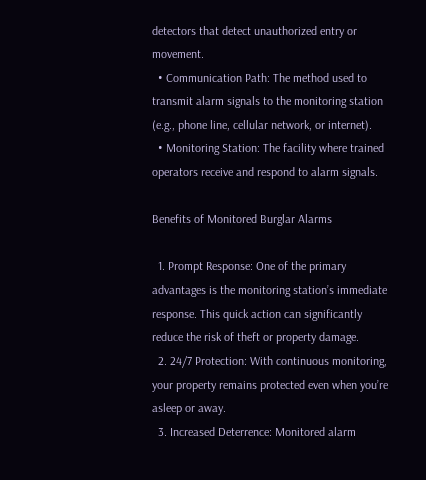detectors that detect unauthorized entry or movement.
  • Communication Path: The method used to transmit alarm signals to the monitoring station (e.g., phone line, cellular network, or internet).
  • Monitoring Station: The facility where trained operators receive and respond to alarm signals.

Benefits of Monitored Burglar Alarms

  1. Prompt Response: One of the primary advantages is the monitoring station’s immediate response. This quick action can significantly reduce the risk of theft or property damage.
  2. 24/7 Protection: With continuous monitoring, your property remains protected even when you’re asleep or away.
  3. Increased Deterrence: Monitored alarm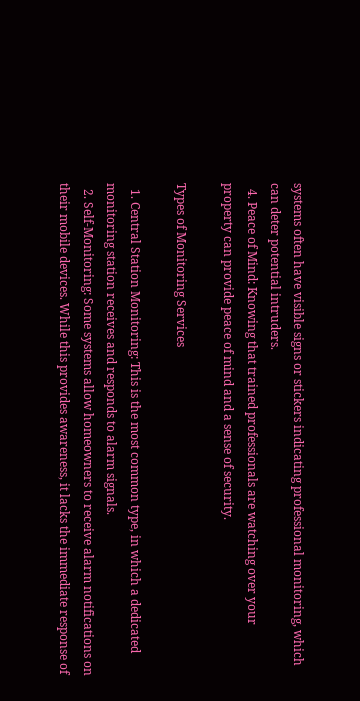systems often have visible signs or stickers indicating professional monitoring, which can deter potential intruders.
  4. Peace of Mind: Knowing that trained professionals are watching over your property can provide peace of mind and a sense of security.

Types of Monitoring Services

  1. Central Station Monitoring: This is the most common type, in which a dedicated monitoring station receives and responds to alarm signals.
  2. Self-Monitoring: Some systems allow homeowners to receive alarm notifications on their mobile devices. While this provides awareness, it lacks the immediate response of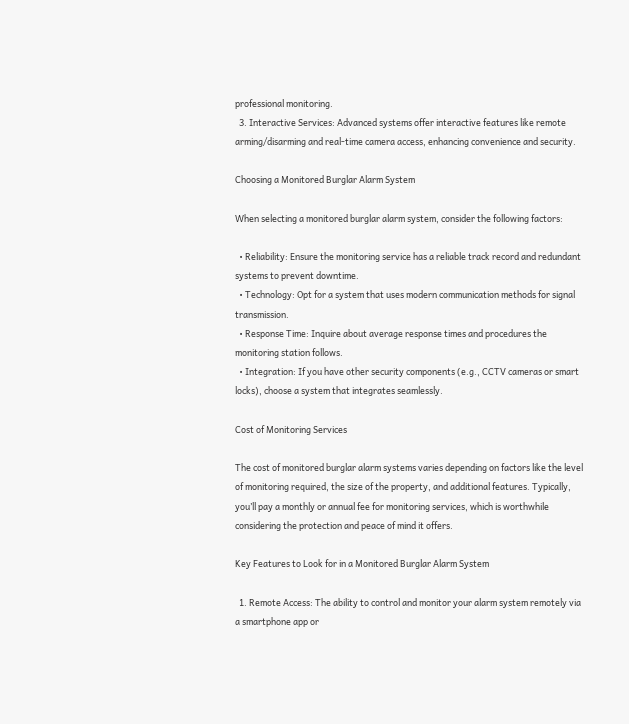professional monitoring.
  3. Interactive Services: Advanced systems offer interactive features like remote arming/disarming and real-time camera access, enhancing convenience and security.

Choosing a Monitored Burglar Alarm System

When selecting a monitored burglar alarm system, consider the following factors:

  • Reliability: Ensure the monitoring service has a reliable track record and redundant systems to prevent downtime.
  • Technology: Opt for a system that uses modern communication methods for signal transmission.
  • Response Time: Inquire about average response times and procedures the monitoring station follows.
  • Integration: If you have other security components (e.g., CCTV cameras or smart locks), choose a system that integrates seamlessly.

Cost of Monitoring Services

The cost of monitored burglar alarm systems varies depending on factors like the level of monitoring required, the size of the property, and additional features. Typically, you’ll pay a monthly or annual fee for monitoring services, which is worthwhile considering the protection and peace of mind it offers.

Key Features to Look for in a Monitored Burglar Alarm System

  1. Remote Access: The ability to control and monitor your alarm system remotely via a smartphone app or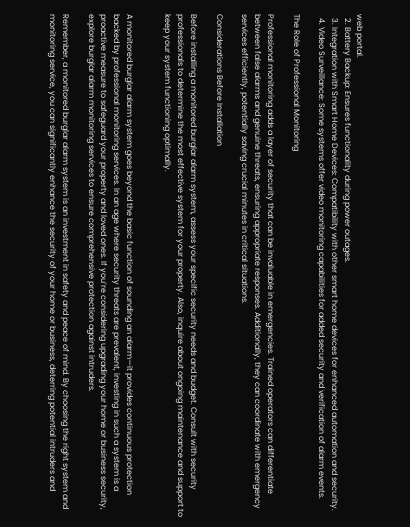web portal.
  2. Battery Backup: Ensures functionality during power outages.
  3. Integration with Smart Home Devices: Compatibility with other smart home devices for enhanced automation and security.
  4. Video Surveillance: Some systems offer video monitoring capabilities for added security and verification of alarm events.

The Role of Professional Monitoring

Professional monitoring adds a layer of security that can be invaluable in emergencies. Trained operators can differentiate between false alarms and genuine threats, ensuring appropriate responses. Additionally, they can coordinate with emergency services efficiently, potentially saving crucial minutes in critical situations.

Considerations Before Installation

Before installing a monitored burglar alarm system, assess your specific security needs and budget. Consult with security professionals to determine the most effective system for your property. Also, inquire about ongoing maintenance and support to keep your system functioning optimally.


A monitored burglar alarm system goes beyond the basic function of sounding an alarm—it provides continuous protection backed by professional monitoring services. In an age where security threats are prevalent, investing in such a system is a proactive measure to safeguard your property and loved ones. If you’re considering upgrading your home or business security, explore burglar alarm monitoring services to ensure comprehensive protection against intruders.

Remember, a monitored burglar alarm system is an investment in safety and peace of mind. By choosing the right system and monitoring service, you can significantly enhance the security of your home or business, deterring potential intruders and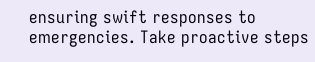ensuring swift responses to emergencies. Take proactive steps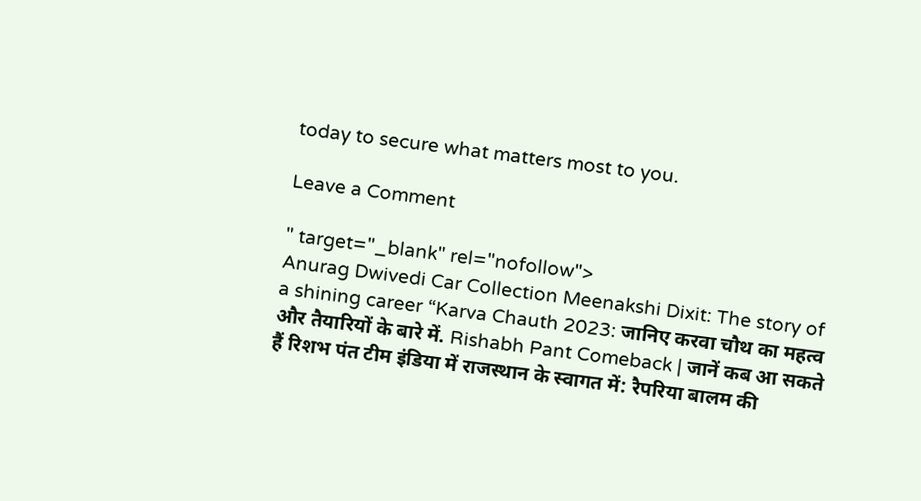today to secure what matters most to you.

Leave a Comment

" target="_blank" rel="nofollow">
Anurag Dwivedi Car Collection Meenakshi Dixit: The story of a shining career “Karva Chauth 2023: जानिए करवा चौथ का महत्व और तैयारियों के बारे में. Rishabh Pant Comeback | जानें कब आ सकते हैं रिशभ पंत टीम इंडिया में राजस्थान के स्वागत में: रैपरिया बालम की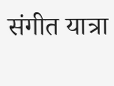संगीत यात्रा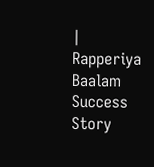| Rapperiya Baalam Success Story